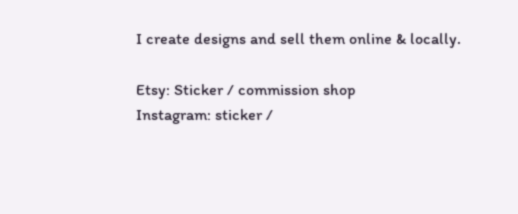I create designs and sell them online & locally.

Etsy: Sticker / commission shop
Instagram: sticker /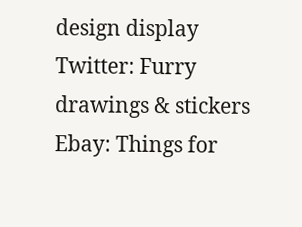design display
Twitter: Furry drawings & stickers
Ebay: Things for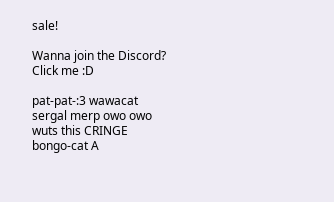sale!

Wanna join the Discord? Click me :D

pat-pat-:3 wawacat sergal merp owo owo wuts this CRINGE bongo-cat A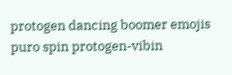protogen dancing boomer emojis puro spin protogen-vibin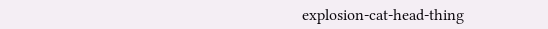explosion-cat-head-thing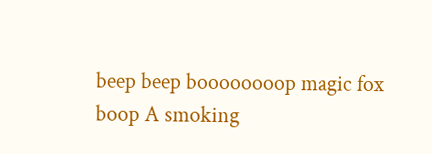beep beep boooooooop magic fox boop A smoking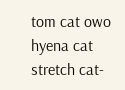tom cat owo hyena cat stretch cat-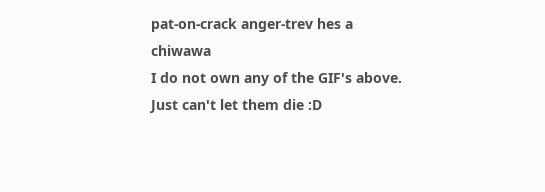pat-on-crack anger-trev hes a chiwawa
I do not own any of the GIF's above. Just can't let them die :D